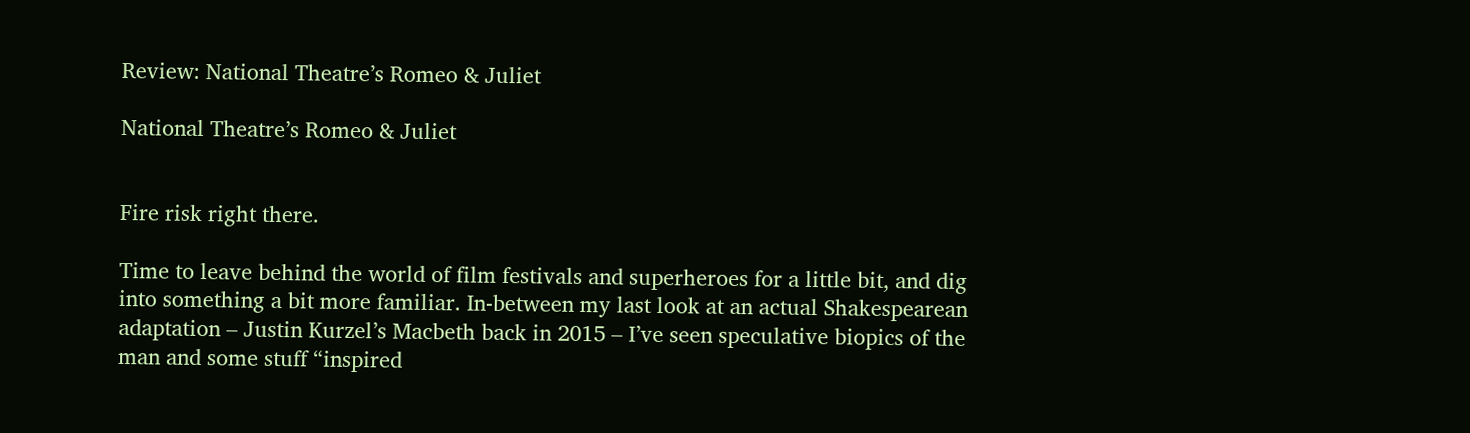Review: National Theatre’s Romeo & Juliet

National Theatre’s Romeo & Juliet


Fire risk right there.

Time to leave behind the world of film festivals and superheroes for a little bit, and dig into something a bit more familiar. In-between my last look at an actual Shakespearean adaptation – Justin Kurzel’s Macbeth back in 2015 – I’ve seen speculative biopics of the man and some stuff “inspired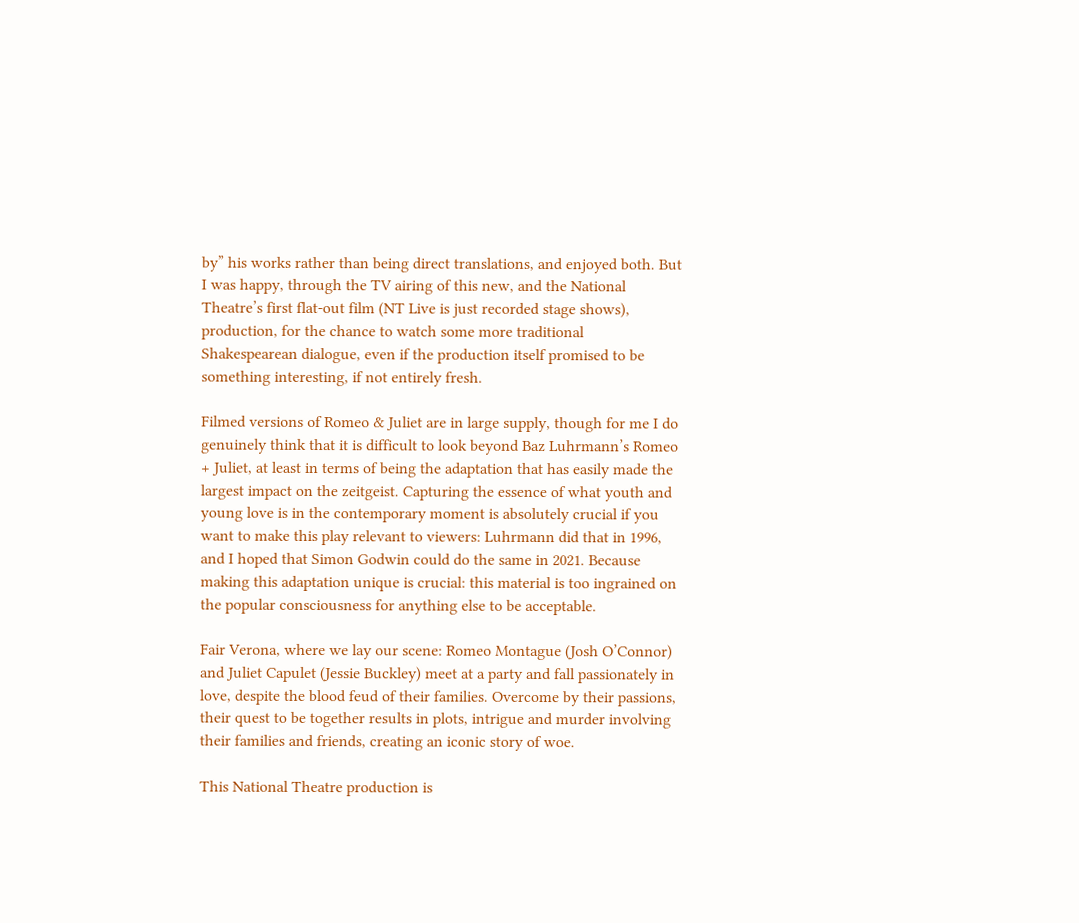by” his works rather than being direct translations, and enjoyed both. But I was happy, through the TV airing of this new, and the National Theatre’s first flat-out film (NT Live is just recorded stage shows), production, for the chance to watch some more traditional Shakespearean dialogue, even if the production itself promised to be something interesting, if not entirely fresh.

Filmed versions of Romeo & Juliet are in large supply, though for me I do genuinely think that it is difficult to look beyond Baz Luhrmann’s Romeo + Juliet, at least in terms of being the adaptation that has easily made the largest impact on the zeitgeist. Capturing the essence of what youth and young love is in the contemporary moment is absolutely crucial if you want to make this play relevant to viewers: Luhrmann did that in 1996, and I hoped that Simon Godwin could do the same in 2021. Because making this adaptation unique is crucial: this material is too ingrained on the popular consciousness for anything else to be acceptable.

Fair Verona, where we lay our scene: Romeo Montague (Josh O’Connor) and Juliet Capulet (Jessie Buckley) meet at a party and fall passionately in love, despite the blood feud of their families. Overcome by their passions, their quest to be together results in plots, intrigue and murder involving their families and friends, creating an iconic story of woe.

This National Theatre production is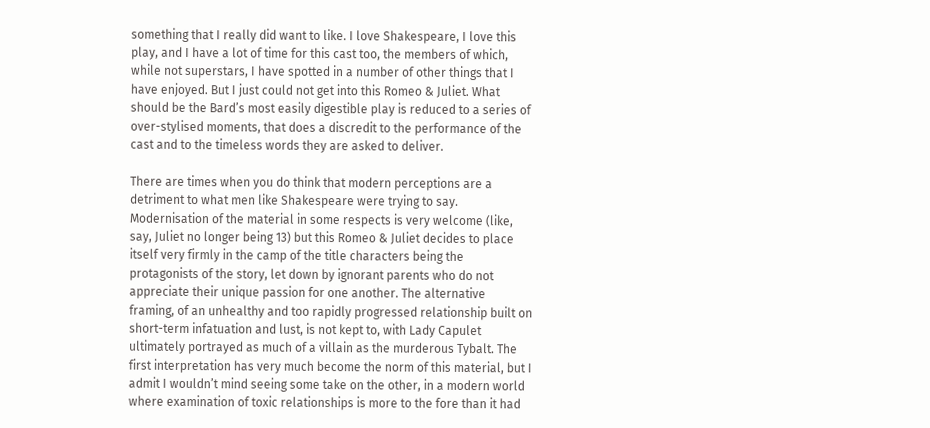something that I really did want to like. I love Shakespeare, I love this play, and I have a lot of time for this cast too, the members of which, while not superstars, I have spotted in a number of other things that I have enjoyed. But I just could not get into this Romeo & Juliet. What should be the Bard’s most easily digestible play is reduced to a series of over-stylised moments, that does a discredit to the performance of the cast and to the timeless words they are asked to deliver.

There are times when you do think that modern perceptions are a detriment to what men like Shakespeare were trying to say. Modernisation of the material in some respects is very welcome (like, say, Juliet no longer being 13) but this Romeo & Juliet decides to place itself very firmly in the camp of the title characters being the protagonists of the story, let down by ignorant parents who do not appreciate their unique passion for one another. The alternative framing, of an unhealthy and too rapidly progressed relationship built on short-term infatuation and lust, is not kept to, with Lady Capulet ultimately portrayed as much of a villain as the murderous Tybalt. The first interpretation has very much become the norm of this material, but I admit I wouldn’t mind seeing some take on the other, in a modern world where examination of toxic relationships is more to the fore than it had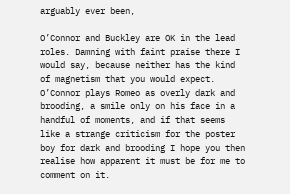arguably ever been,

O’Connor and Buckley are OK in the lead roles. Damning with faint praise there I would say, because neither has the kind of magnetism that you would expect. O’Connor plays Romeo as overly dark and brooding, a smile only on his face in a handful of moments, and if that seems like a strange criticism for the poster boy for dark and brooding I hope you then realise how apparent it must be for me to comment on it.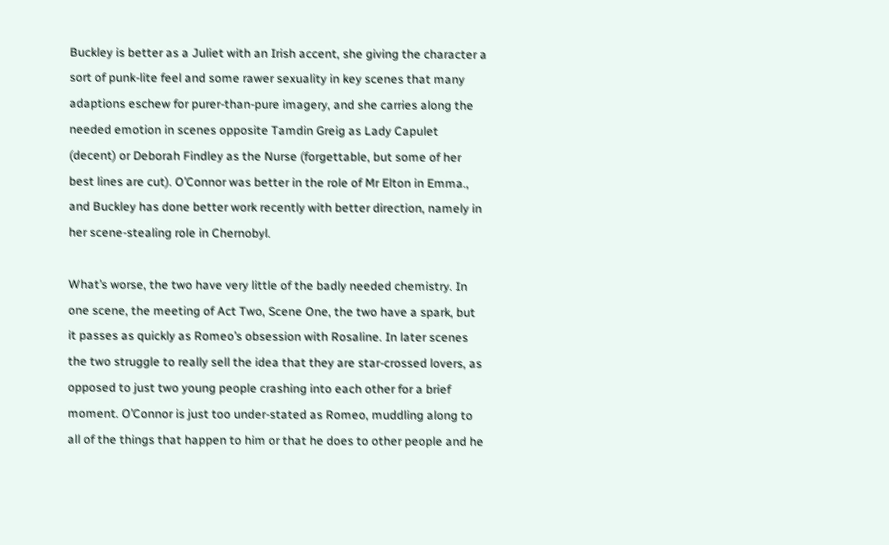Buckley is better as a Juliet with an Irish accent, she giving the character a sort of punk-lite feel and some rawer sexuality in key scenes that many adaptions eschew for purer-than-pure imagery, and she carries along the needed emotion in scenes opposite Tamdin Greig as Lady Capulet (decent) or Deborah Findley as the Nurse (forgettable, but some of her best lines are cut). O’Connor was better in the role of Mr Elton in Emma., and Buckley has done better work recently with better direction, namely in her scene-stealing role in Chernobyl.

What’s worse, the two have very little of the badly needed chemistry. In one scene, the meeting of Act Two, Scene One, the two have a spark, but it passes as quickly as Romeo’s obsession with Rosaline. In later scenes the two struggle to really sell the idea that they are star-crossed lovers, as opposed to just two young people crashing into each other for a brief moment. O’Connor is just too under-stated as Romeo, muddling along to all of the things that happen to him or that he does to other people and he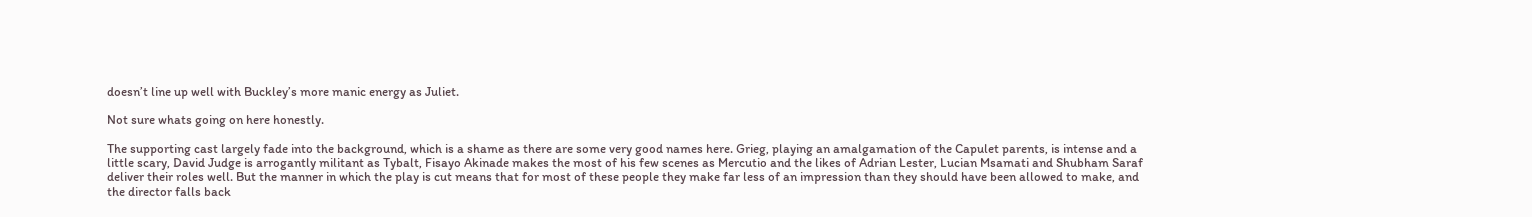doesn’t line up well with Buckley’s more manic energy as Juliet.

Not sure whats going on here honestly.

The supporting cast largely fade into the background, which is a shame as there are some very good names here. Grieg, playing an amalgamation of the Capulet parents, is intense and a little scary, David Judge is arrogantly militant as Tybalt, Fisayo Akinade makes the most of his few scenes as Mercutio and the likes of Adrian Lester, Lucian Msamati and Shubham Saraf deliver their roles well. But the manner in which the play is cut means that for most of these people they make far less of an impression than they should have been allowed to make, and the director falls back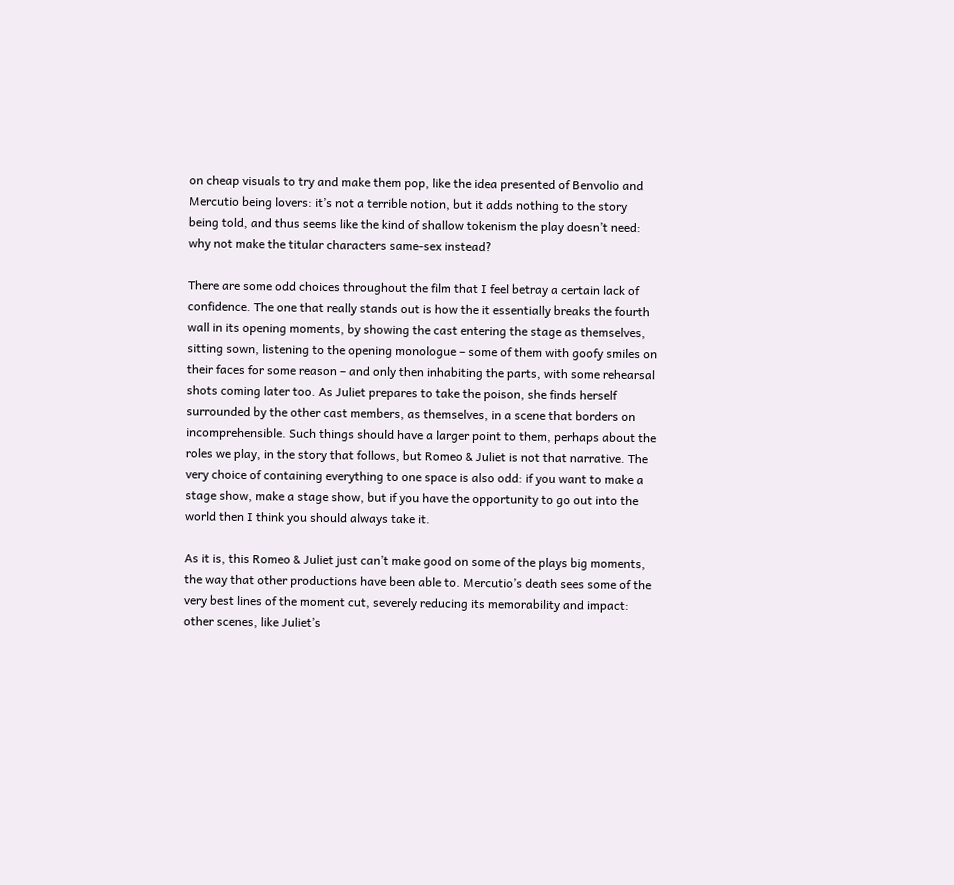on cheap visuals to try and make them pop, like the idea presented of Benvolio and Mercutio being lovers: it’s not a terrible notion, but it adds nothing to the story being told, and thus seems like the kind of shallow tokenism the play doesn’t need: why not make the titular characters same-sex instead?

There are some odd choices throughout the film that I feel betray a certain lack of confidence. The one that really stands out is how the it essentially breaks the fourth wall in its opening moments, by showing the cast entering the stage as themselves, sitting sown, listening to the opening monologue – some of them with goofy smiles on their faces for some reason – and only then inhabiting the parts, with some rehearsal shots coming later too. As Juliet prepares to take the poison, she finds herself surrounded by the other cast members, as themselves, in a scene that borders on incomprehensible. Such things should have a larger point to them, perhaps about the roles we play, in the story that follows, but Romeo & Juliet is not that narrative. The very choice of containing everything to one space is also odd: if you want to make a stage show, make a stage show, but if you have the opportunity to go out into the world then I think you should always take it.

As it is, this Romeo & Juliet just can’t make good on some of the plays big moments, the way that other productions have been able to. Mercutio’s death sees some of the very best lines of the moment cut, severely reducing its memorability and impact: other scenes, like Juliet’s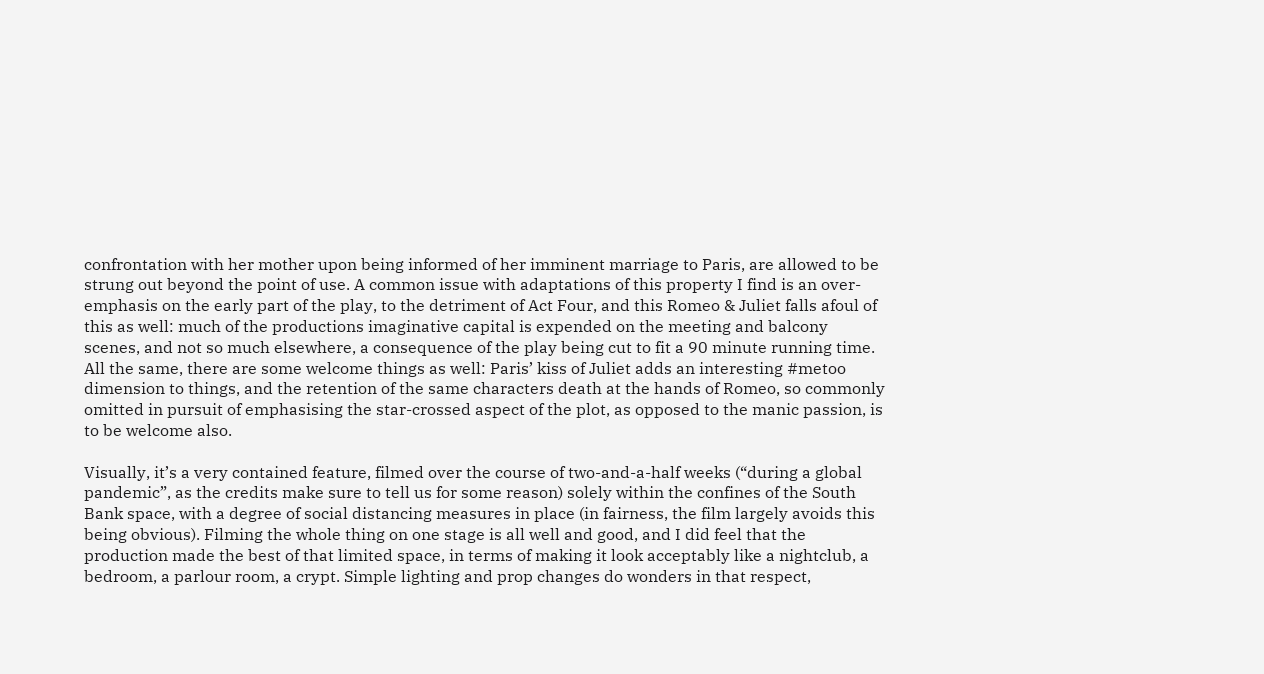confrontation with her mother upon being informed of her imminent marriage to Paris, are allowed to be strung out beyond the point of use. A common issue with adaptations of this property I find is an over-emphasis on the early part of the play, to the detriment of Act Four, and this Romeo & Juliet falls afoul of this as well: much of the productions imaginative capital is expended on the meeting and balcony scenes, and not so much elsewhere, a consequence of the play being cut to fit a 90 minute running time. All the same, there are some welcome things as well: Paris’ kiss of Juliet adds an interesting #metoo dimension to things, and the retention of the same characters death at the hands of Romeo, so commonly omitted in pursuit of emphasising the star-crossed aspect of the plot, as opposed to the manic passion, is to be welcome also.

Visually, it’s a very contained feature, filmed over the course of two-and-a-half weeks (“during a global pandemic”, as the credits make sure to tell us for some reason) solely within the confines of the South Bank space, with a degree of social distancing measures in place (in fairness, the film largely avoids this being obvious). Filming the whole thing on one stage is all well and good, and I did feel that the production made the best of that limited space, in terms of making it look acceptably like a nightclub, a bedroom, a parlour room, a crypt. Simple lighting and prop changes do wonders in that respect,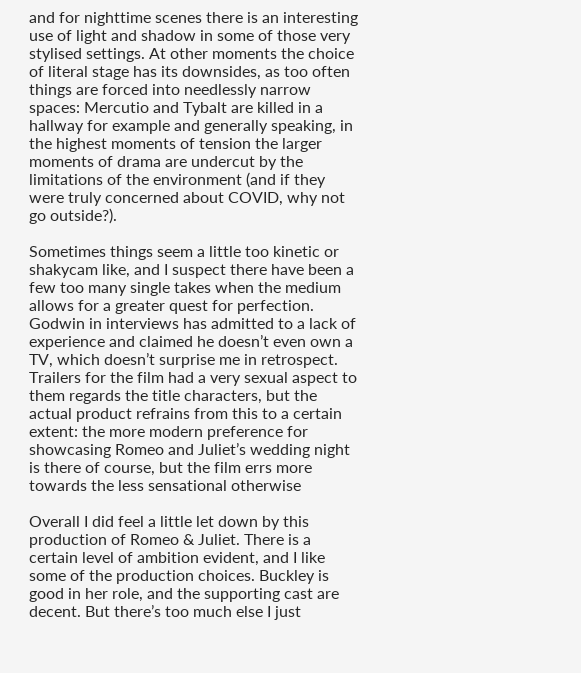and for nighttime scenes there is an interesting use of light and shadow in some of those very stylised settings. At other moments the choice of literal stage has its downsides, as too often things are forced into needlessly narrow spaces: Mercutio and Tybalt are killed in a hallway for example and generally speaking, in the highest moments of tension the larger moments of drama are undercut by the limitations of the environment (and if they were truly concerned about COVID, why not go outside?).

Sometimes things seem a little too kinetic or shakycam like, and I suspect there have been a few too many single takes when the medium allows for a greater quest for perfection. Godwin in interviews has admitted to a lack of experience and claimed he doesn’t even own a TV, which doesn’t surprise me in retrospect. Trailers for the film had a very sexual aspect to them regards the title characters, but the actual product refrains from this to a certain extent: the more modern preference for showcasing Romeo and Juliet’s wedding night is there of course, but the film errs more towards the less sensational otherwise

Overall I did feel a little let down by this production of Romeo & Juliet. There is a certain level of ambition evident, and I like some of the production choices. Buckley is good in her role, and the supporting cast are decent. But there’s too much else I just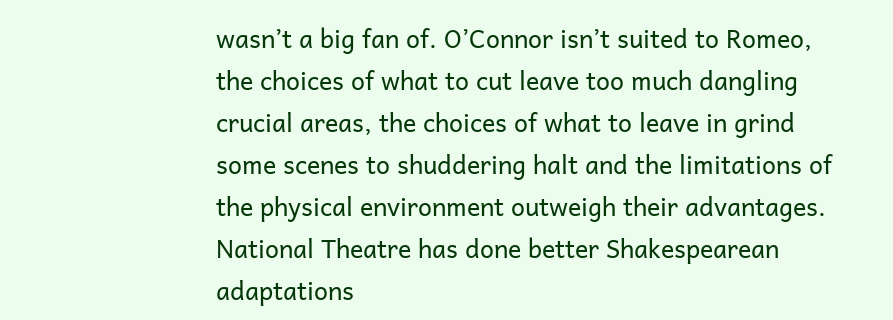wasn’t a big fan of. O’Connor isn’t suited to Romeo, the choices of what to cut leave too much dangling crucial areas, the choices of what to leave in grind some scenes to shuddering halt and the limitations of the physical environment outweigh their advantages. National Theatre has done better Shakespearean adaptations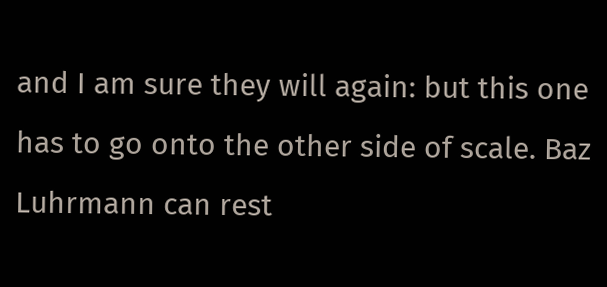and I am sure they will again: but this one has to go onto the other side of scale. Baz Luhrmann can rest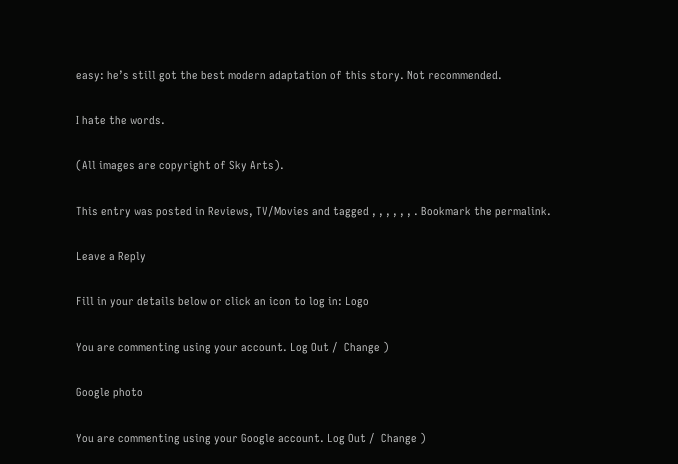easy: he’s still got the best modern adaptation of this story. Not recommended.

I hate the words.

(All images are copyright of Sky Arts).

This entry was posted in Reviews, TV/Movies and tagged , , , , , , . Bookmark the permalink.

Leave a Reply

Fill in your details below or click an icon to log in: Logo

You are commenting using your account. Log Out /  Change )

Google photo

You are commenting using your Google account. Log Out /  Change )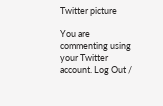Twitter picture

You are commenting using your Twitter account. Log Out /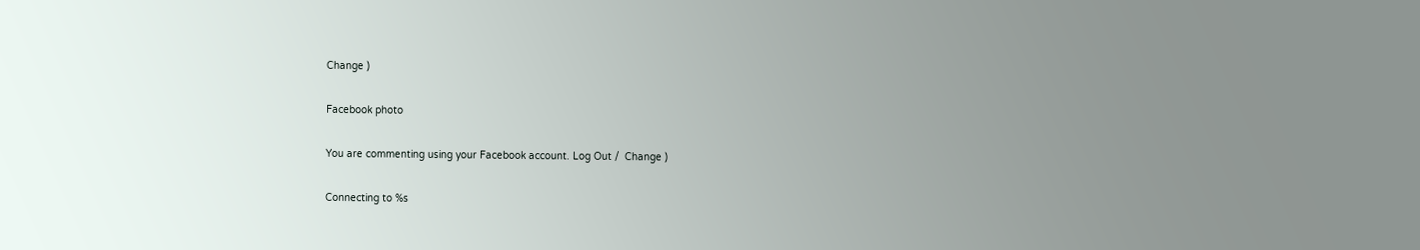Change )

Facebook photo

You are commenting using your Facebook account. Log Out /  Change )

Connecting to %s